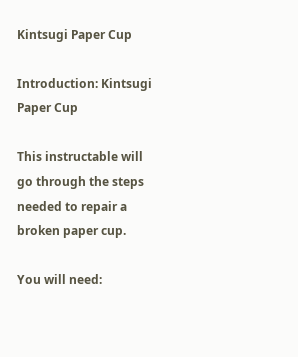Kintsugi Paper Cup

Introduction: Kintsugi Paper Cup

This instructable will go through the steps needed to repair a broken paper cup.

You will need: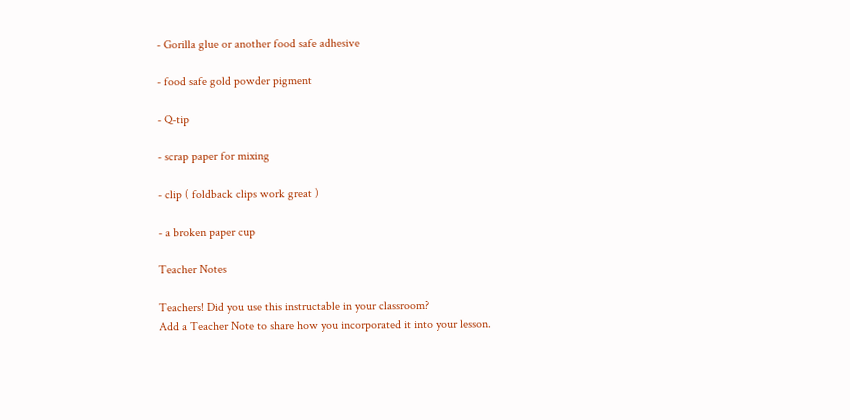- Gorilla glue or another food safe adhesive

- food safe gold powder pigment

- Q-tip

- scrap paper for mixing

- clip ( foldback clips work great )

- a broken paper cup

Teacher Notes

Teachers! Did you use this instructable in your classroom?
Add a Teacher Note to share how you incorporated it into your lesson.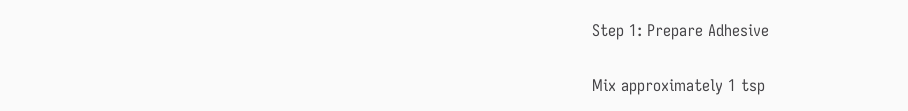Step 1: Prepare Adhesive

Mix approximately 1 tsp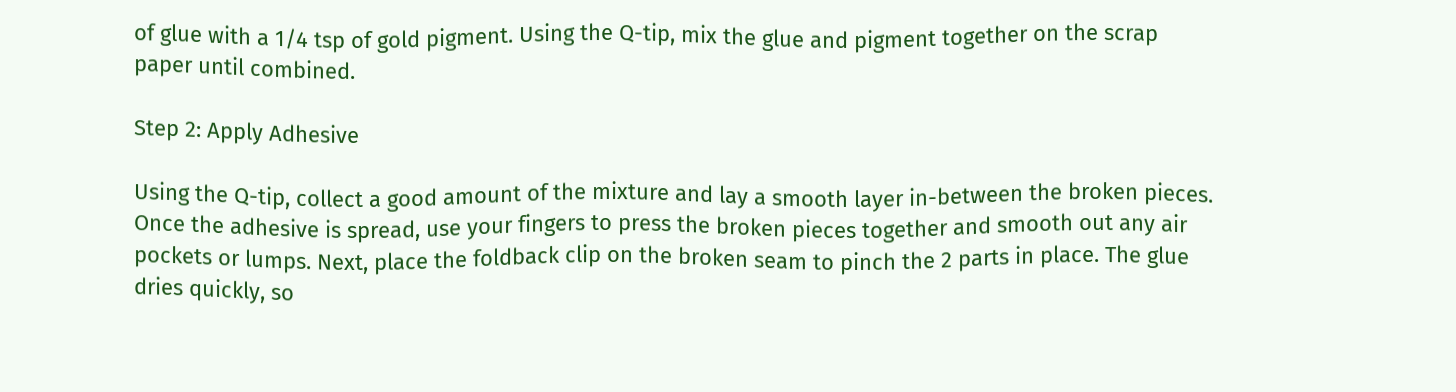of glue with a 1/4 tsp of gold pigment. Using the Q-tip, mix the glue and pigment together on the scrap paper until combined.

Step 2: Apply Adhesive

Using the Q-tip, collect a good amount of the mixture and lay a smooth layer in-between the broken pieces. Once the adhesive is spread, use your fingers to press the broken pieces together and smooth out any air pockets or lumps. Next, place the foldback clip on the broken seam to pinch the 2 parts in place. The glue dries quickly, so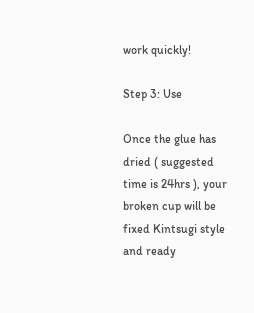work quickly!

Step 3: Use

Once the glue has dried ( suggested time is 24hrs ), your broken cup will be fixed Kintsugi style and ready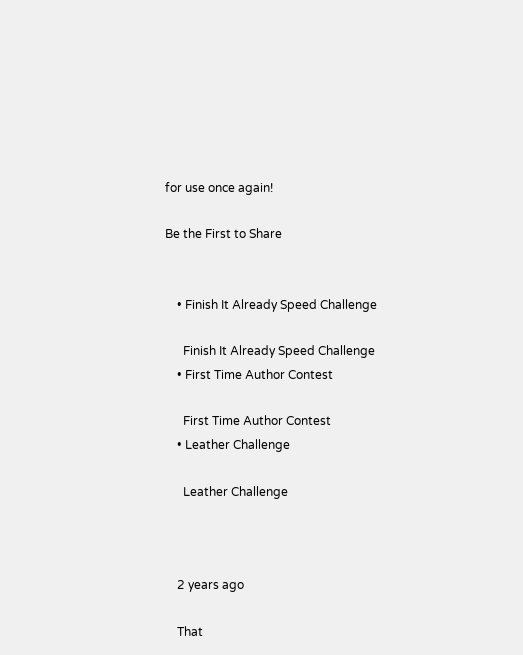for use once again!

Be the First to Share


    • Finish It Already Speed Challenge

      Finish It Already Speed Challenge
    • First Time Author Contest

      First Time Author Contest
    • Leather Challenge

      Leather Challenge



    2 years ago

    That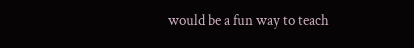would be a fun way to teach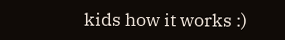kids how it works :)